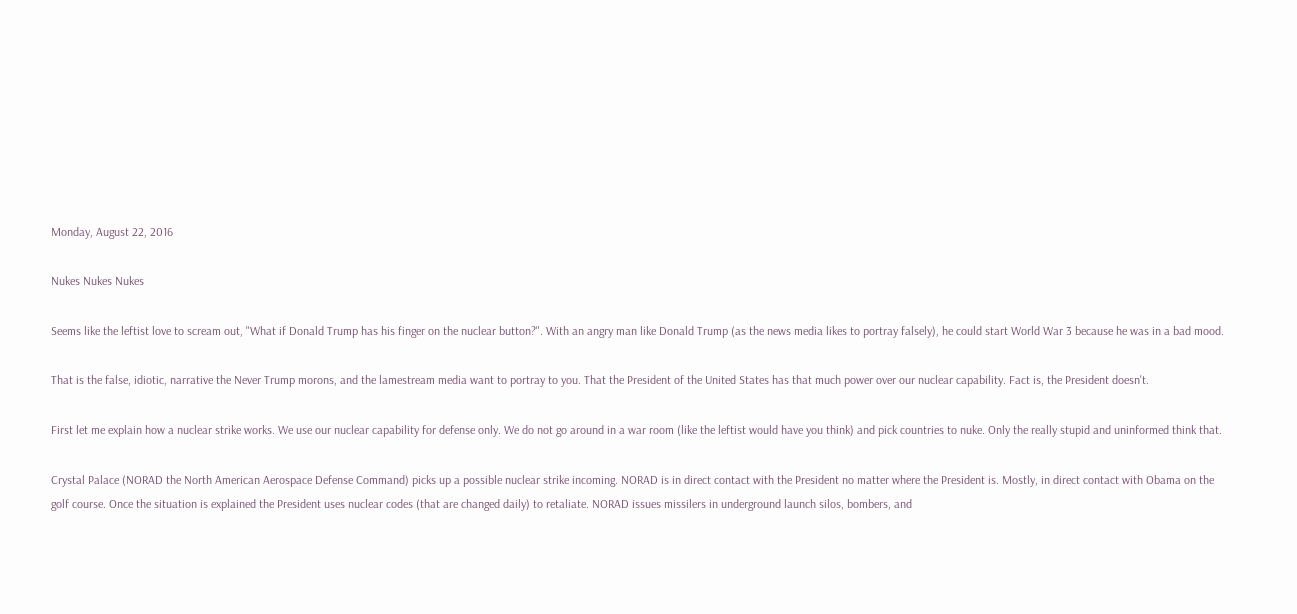Monday, August 22, 2016

Nukes Nukes Nukes

Seems like the leftist love to scream out, "What if Donald Trump has his finger on the nuclear button?". With an angry man like Donald Trump (as the news media likes to portray falsely), he could start World War 3 because he was in a bad mood.

That is the false, idiotic, narrative the Never Trump morons, and the lamestream media want to portray to you. That the President of the United States has that much power over our nuclear capability. Fact is, the President doesn't.

First let me explain how a nuclear strike works. We use our nuclear capability for defense only. We do not go around in a war room (like the leftist would have you think) and pick countries to nuke. Only the really stupid and uninformed think that.

Crystal Palace (NORAD the North American Aerospace Defense Command) picks up a possible nuclear strike incoming. NORAD is in direct contact with the President no matter where the President is. Mostly, in direct contact with Obama on the golf course. Once the situation is explained the President uses nuclear codes (that are changed daily) to retaliate. NORAD issues missilers in underground launch silos, bombers, and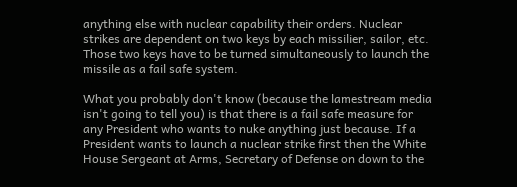anything else with nuclear capability their orders. Nuclear strikes are dependent on two keys by each missilier, sailor, etc. Those two keys have to be turned simultaneously to launch the missile as a fail safe system.

What you probably don't know (because the lamestream media isn't going to tell you) is that there is a fail safe measure for any President who wants to nuke anything just because. If a President wants to launch a nuclear strike first then the White House Sergeant at Arms, Secretary of Defense on down to the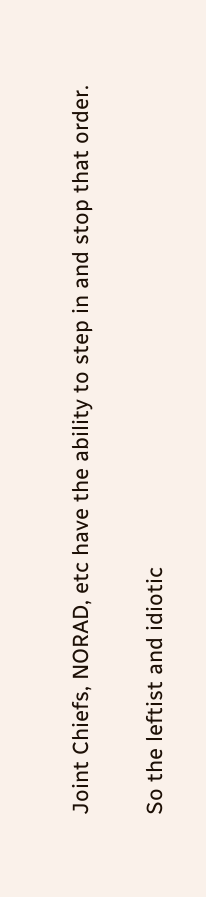Joint Chiefs, NORAD, etc have the ability to step in and stop that order.

So the leftist and idiotic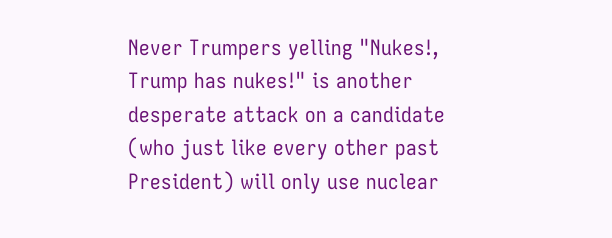Never Trumpers yelling "Nukes!, Trump has nukes!" is another desperate attack on a candidate (who just like every other past President) will only use nuclear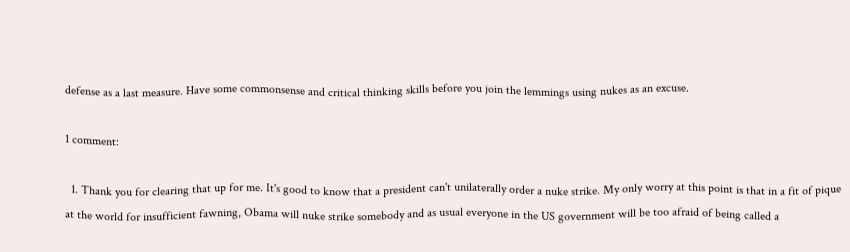defense as a last measure. Have some commonsense and critical thinking skills before you join the lemmings using nukes as an excuse.

1 comment:

  1. Thank you for clearing that up for me. It's good to know that a president can't unilaterally order a nuke strike. My only worry at this point is that in a fit of pique at the world for insufficient fawning, Obama will nuke strike somebody and as usual everyone in the US government will be too afraid of being called a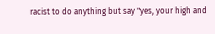racist to do anything but say "yes, your high and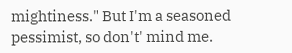mightiness." But I'm a seasoned pessimist, so don't' mind me.